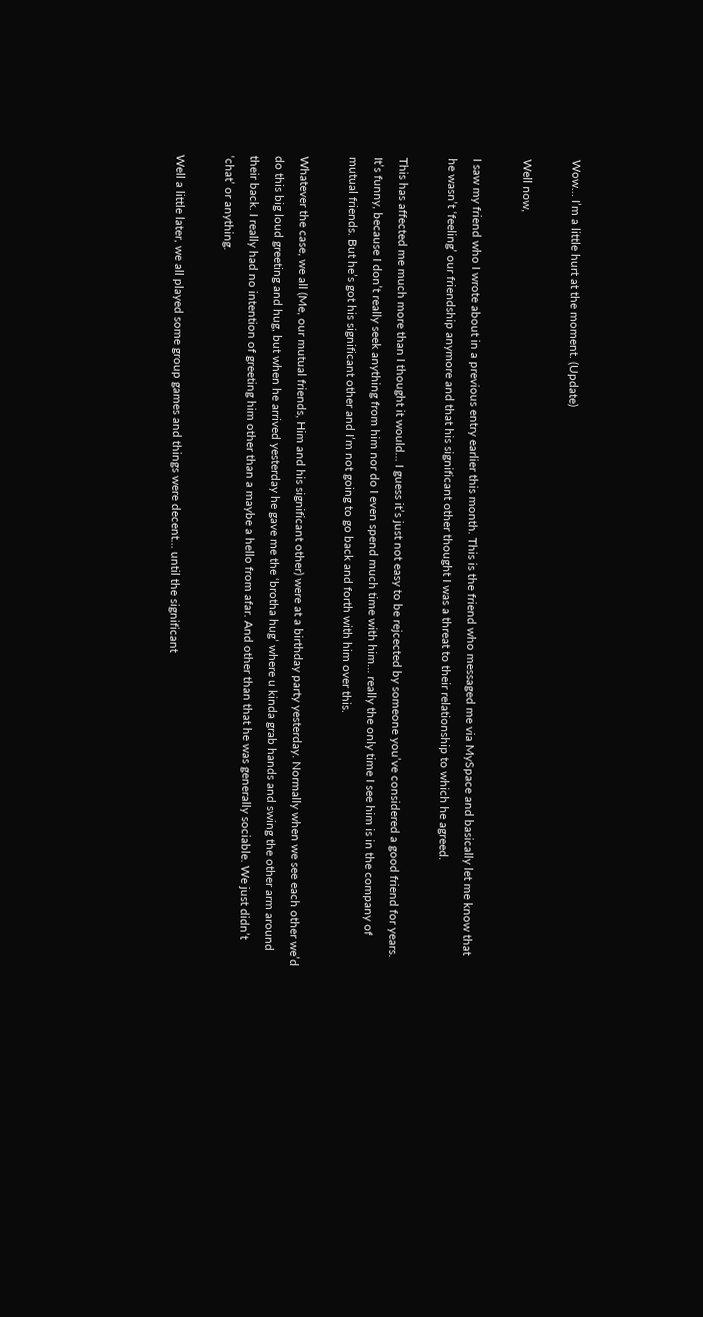Wow… I’m a little hurt at the moment. (Update)

Well now,

I saw my friend who I wrote about in a previous entry earlier this month. This is the friend who messaged me via MySpace and basically let me know that he wasn’t ‘feeling’ our friendship anymore and that his significant other thought I was a threat to their relationship to which he agreed.

This has affected me much more than I thought it would… I guess it’s just not easy to be rejcected by someone you’ve considered a good friend for years. It’s funny, because I don’t really seek anything from him nor do I even spend much time with him… really the only time I see him is in the company of mutual friends. But he’s got his significant other and I’m not going to go back and forth with him over this.

Whatever the case, we all (Me, our mutual friends, Him and his significant other) were at a birthday party yesterday. Normally when we see each other we’d do this big loud greeting and hug, but when he arrived yesterday he gave me the ‘brotha hug’ where u kinda grab hands and swing the other arm around their back. I really had no intention of greeting him other than a maybe a hello from afar. And other than that he was generally sociable. We just didn’t ‘chat’ or anything.

Well a little later, we all played some group games and things were decent… until the significant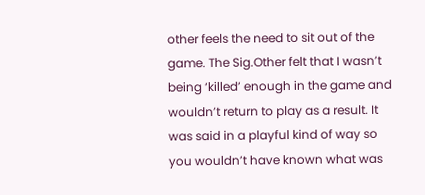other feels the need to sit out of the game. The Sig.Other felt that I wasn’t being ‘killed’ enough in the game and wouldn’t return to play as a result. It was said in a playful kind of way so you wouldn’t have known what was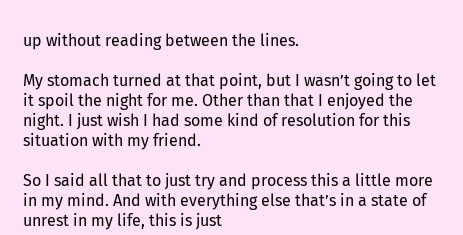up without reading between the lines.

My stomach turned at that point, but I wasn’t going to let it spoil the night for me. Other than that I enjoyed the night. I just wish I had some kind of resolution for this situation with my friend.

So I said all that to just try and process this a little more in my mind. And with everything else that’s in a state of unrest in my life, this is just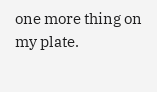one more thing on my plate.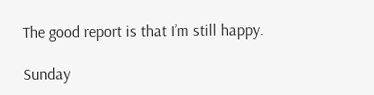The good report is that I’m still happy.

Sunday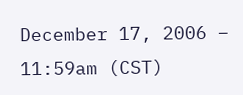December 17, 2006 – 11:59am (CST)